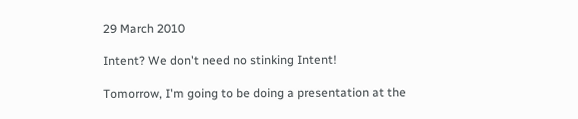29 March 2010

Intent? We don't need no stinking Intent!

Tomorrow, I'm going to be doing a presentation at the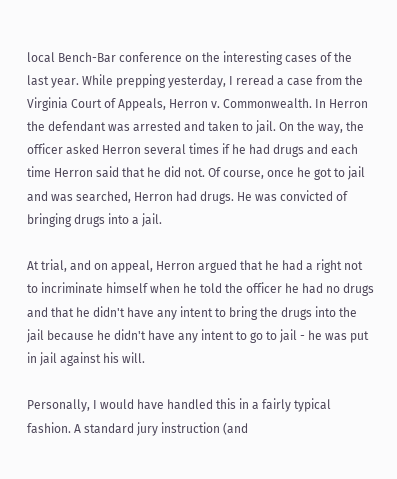local Bench-Bar conference on the interesting cases of the last year. While prepping yesterday, I reread a case from the Virginia Court of Appeals, Herron v. Commonwealth. In Herron the defendant was arrested and taken to jail. On the way, the officer asked Herron several times if he had drugs and each time Herron said that he did not. Of course, once he got to jail and was searched, Herron had drugs. He was convicted of bringing drugs into a jail.

At trial, and on appeal, Herron argued that he had a right not to incriminate himself when he told the officer he had no drugs and that he didn't have any intent to bring the drugs into the jail because he didn't have any intent to go to jail - he was put in jail against his will.

Personally, I would have handled this in a fairly typical fashion. A standard jury instruction (and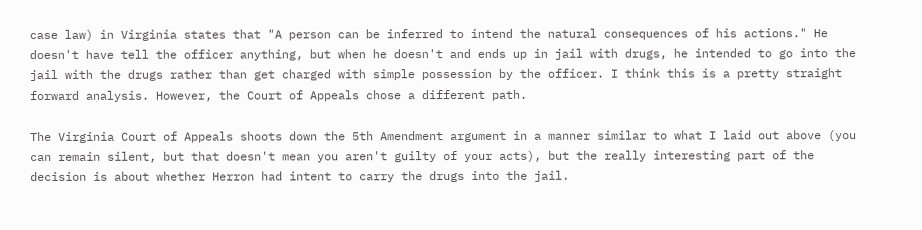case law) in Virginia states that "A person can be inferred to intend the natural consequences of his actions." He doesn't have tell the officer anything, but when he doesn't and ends up in jail with drugs, he intended to go into the jail with the drugs rather than get charged with simple possession by the officer. I think this is a pretty straight forward analysis. However, the Court of Appeals chose a different path.

The Virginia Court of Appeals shoots down the 5th Amendment argument in a manner similar to what I laid out above (you can remain silent, but that doesn't mean you aren't guilty of your acts), but the really interesting part of the decision is about whether Herron had intent to carry the drugs into the jail.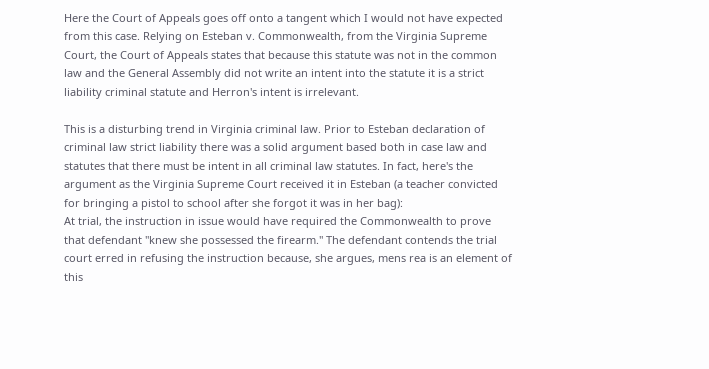Here the Court of Appeals goes off onto a tangent which I would not have expected from this case. Relying on Esteban v. Commonwealth, from the Virginia Supreme Court, the Court of Appeals states that because this statute was not in the common law and the General Assembly did not write an intent into the statute it is a strict liability criminal statute and Herron's intent is irrelevant.

This is a disturbing trend in Virginia criminal law. Prior to Esteban declaration of criminal law strict liability there was a solid argument based both in case law and statutes that there must be intent in all criminal law statutes. In fact, here's the argument as the Virginia Supreme Court received it in Esteban (a teacher convicted for bringing a pistol to school after she forgot it was in her bag):
At trial, the instruction in issue would have required the Commonwealth to prove that defendant "knew she possessed the firearm." The defendant contends the trial court erred in refusing the instruction because, she argues, mens rea is an element of this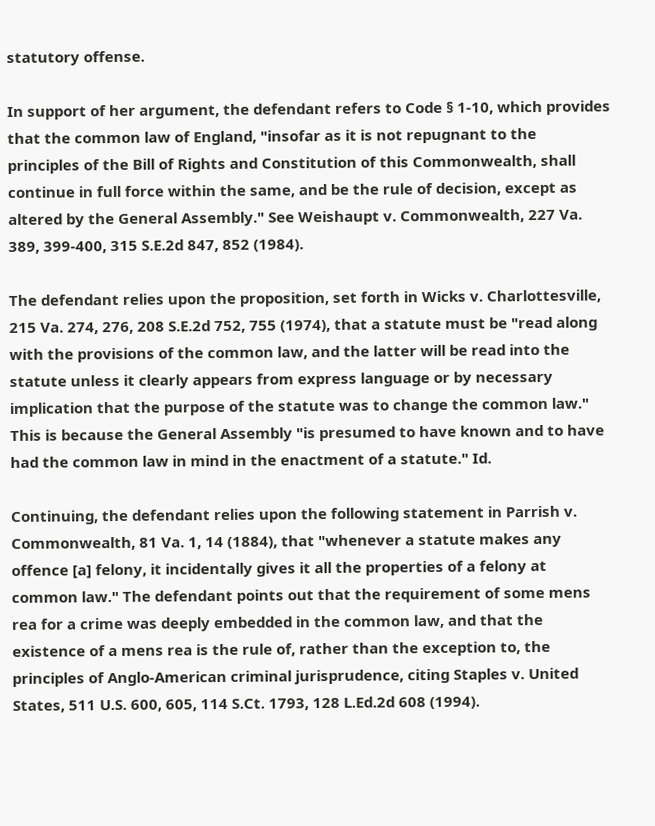statutory offense.

In support of her argument, the defendant refers to Code § 1-10, which provides that the common law of England, "insofar as it is not repugnant to the principles of the Bill of Rights and Constitution of this Commonwealth, shall continue in full force within the same, and be the rule of decision, except as altered by the General Assembly." See Weishaupt v. Commonwealth, 227 Va. 389, 399-400, 315 S.E.2d 847, 852 (1984).

The defendant relies upon the proposition, set forth in Wicks v. Charlottesville, 215 Va. 274, 276, 208 S.E.2d 752, 755 (1974), that a statute must be "read along with the provisions of the common law, and the latter will be read into the statute unless it clearly appears from express language or by necessary implication that the purpose of the statute was to change the common law." This is because the General Assembly "is presumed to have known and to have had the common law in mind in the enactment of a statute." Id.

Continuing, the defendant relies upon the following statement in Parrish v. Commonwealth, 81 Va. 1, 14 (1884), that "whenever a statute makes any offence [a] felony, it incidentally gives it all the properties of a felony at common law." The defendant points out that the requirement of some mens rea for a crime was deeply embedded in the common law, and that the existence of a mens rea is the rule of, rather than the exception to, the principles of Anglo-American criminal jurisprudence, citing Staples v. United States, 511 U.S. 600, 605, 114 S.Ct. 1793, 128 L.Ed.2d 608 (1994).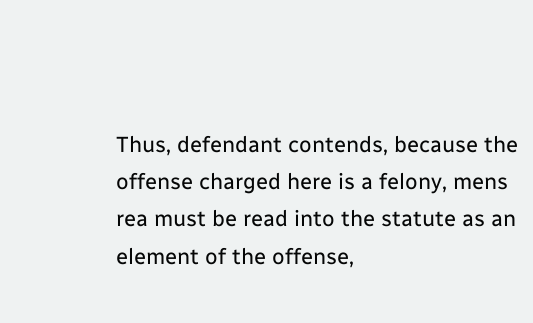Thus, defendant contends, because the offense charged here is a felony, mens rea must be read into the statute as an element of the offense,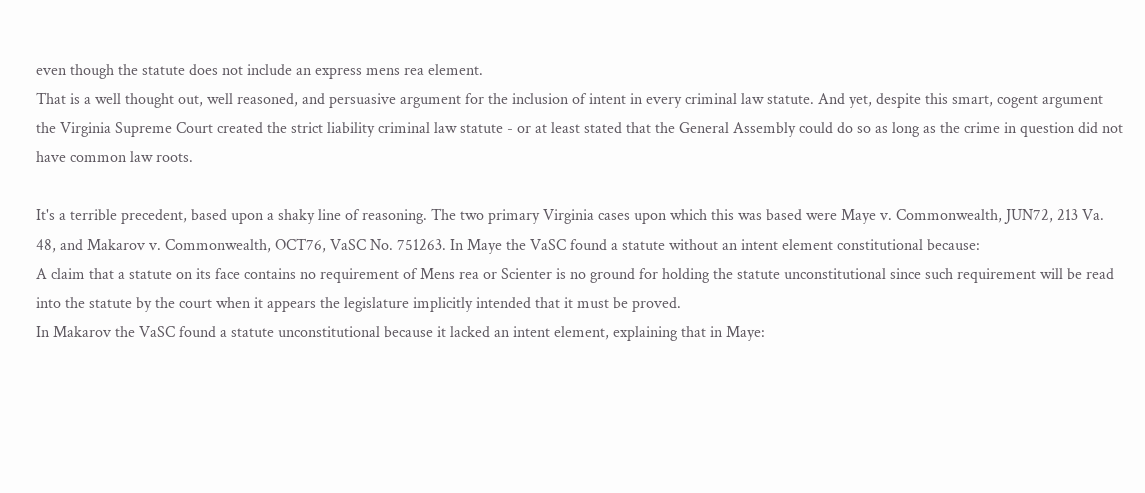even though the statute does not include an express mens rea element.
That is a well thought out, well reasoned, and persuasive argument for the inclusion of intent in every criminal law statute. And yet, despite this smart, cogent argument the Virginia Supreme Court created the strict liability criminal law statute - or at least stated that the General Assembly could do so as long as the crime in question did not have common law roots.

It's a terrible precedent, based upon a shaky line of reasoning. The two primary Virginia cases upon which this was based were Maye v. Commonwealth, JUN72, 213 Va. 48, and Makarov v. Commonwealth, OCT76, VaSC No. 751263. In Maye the VaSC found a statute without an intent element constitutional because:
A claim that a statute on its face contains no requirement of Mens rea or Scienter is no ground for holding the statute unconstitutional since such requirement will be read into the statute by the court when it appears the legislature implicitly intended that it must be proved.
In Makarov the VaSC found a statute unconstitutional because it lacked an intent element, explaining that in Maye: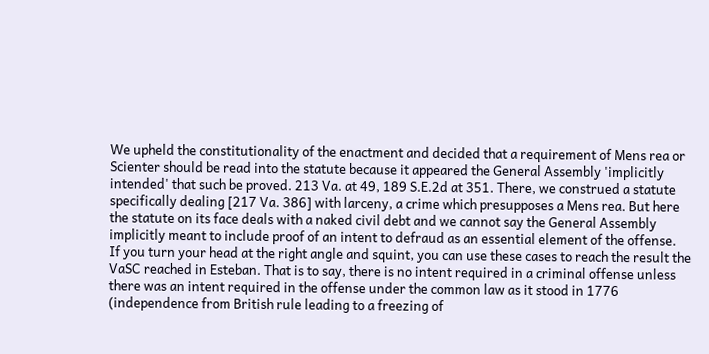We upheld the constitutionality of the enactment and decided that a requirement of Mens rea or Scienter should be read into the statute because it appeared the General Assembly 'implicitly intended' that such be proved. 213 Va. at 49, 189 S.E.2d at 351. There, we construed a statute specifically dealing [217 Va. 386] with larceny, a crime which presupposes a Mens rea. But here the statute on its face deals with a naked civil debt and we cannot say the General Assembly implicitly meant to include proof of an intent to defraud as an essential element of the offense.
If you turn your head at the right angle and squint, you can use these cases to reach the result the VaSC reached in Esteban. That is to say, there is no intent required in a criminal offense unless there was an intent required in the offense under the common law as it stood in 1776 (independence from British rule leading to a freezing of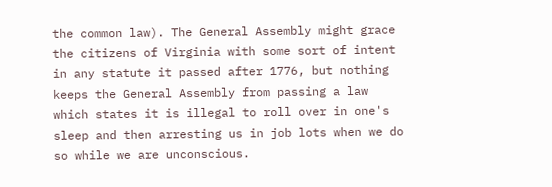the common law). The General Assembly might grace the citizens of Virginia with some sort of intent in any statute it passed after 1776, but nothing keeps the General Assembly from passing a law which states it is illegal to roll over in one's sleep and then arresting us in job lots when we do so while we are unconscious.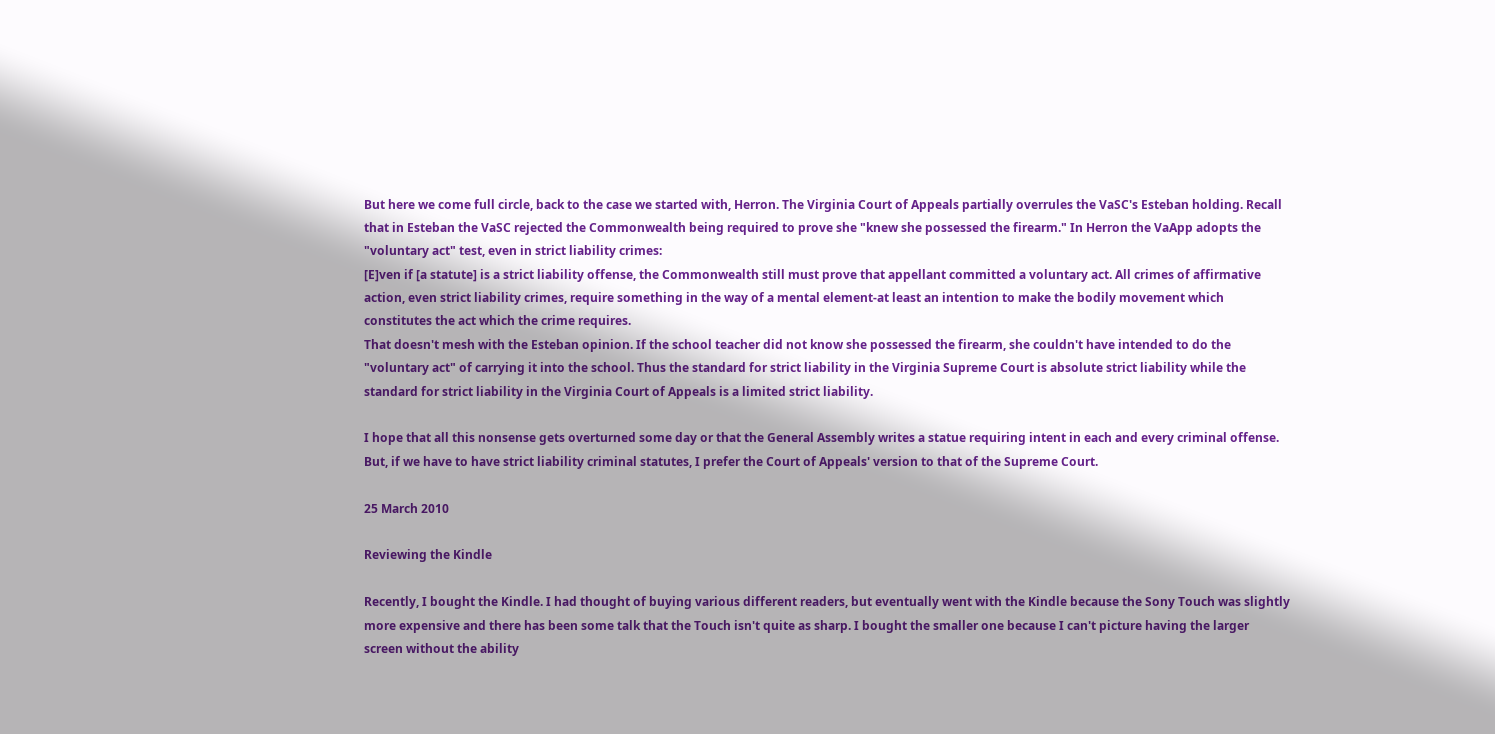But here we come full circle, back to the case we started with, Herron. The Virginia Court of Appeals partially overrules the VaSC's Esteban holding. Recall that in Esteban the VaSC rejected the Commonwealth being required to prove she "knew she possessed the firearm." In Herron the VaApp adopts the "voluntary act" test, even in strict liability crimes:
[E]ven if [a statute] is a strict liability offense, the Commonwealth still must prove that appellant committed a voluntary act. All crimes of affirmative action, even strict liability crimes, require something in the way of a mental element-at least an intention to make the bodily movement which constitutes the act which the crime requires.
That doesn't mesh with the Esteban opinion. If the school teacher did not know she possessed the firearm, she couldn't have intended to do the "voluntary act" of carrying it into the school. Thus the standard for strict liability in the Virginia Supreme Court is absolute strict liability while the standard for strict liability in the Virginia Court of Appeals is a limited strict liability.

I hope that all this nonsense gets overturned some day or that the General Assembly writes a statue requiring intent in each and every criminal offense. But, if we have to have strict liability criminal statutes, I prefer the Court of Appeals' version to that of the Supreme Court.

25 March 2010

Reviewing the Kindle

Recently, I bought the Kindle. I had thought of buying various different readers, but eventually went with the Kindle because the Sony Touch was slightly more expensive and there has been some talk that the Touch isn't quite as sharp. I bought the smaller one because I can't picture having the larger screen without the ability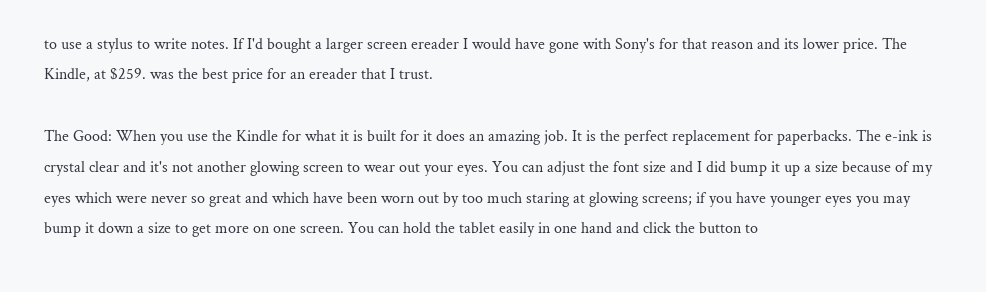to use a stylus to write notes. If I'd bought a larger screen ereader I would have gone with Sony's for that reason and its lower price. The Kindle, at $259. was the best price for an ereader that I trust.

The Good: When you use the Kindle for what it is built for it does an amazing job. It is the perfect replacement for paperbacks. The e-ink is crystal clear and it's not another glowing screen to wear out your eyes. You can adjust the font size and I did bump it up a size because of my eyes which were never so great and which have been worn out by too much staring at glowing screens; if you have younger eyes you may bump it down a size to get more on one screen. You can hold the tablet easily in one hand and click the button to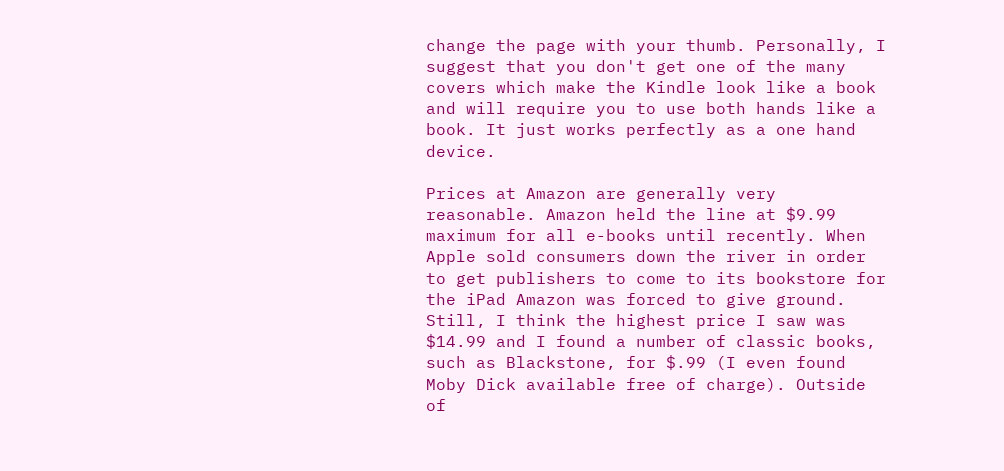change the page with your thumb. Personally, I suggest that you don't get one of the many covers which make the Kindle look like a book and will require you to use both hands like a book. It just works perfectly as a one hand device.

Prices at Amazon are generally very reasonable. Amazon held the line at $9.99 maximum for all e-books until recently. When Apple sold consumers down the river in order to get publishers to come to its bookstore for the iPad Amazon was forced to give ground. Still, I think the highest price I saw was $14.99 and I found a number of classic books, such as Blackstone, for $.99 (I even found Moby Dick available free of charge). Outside of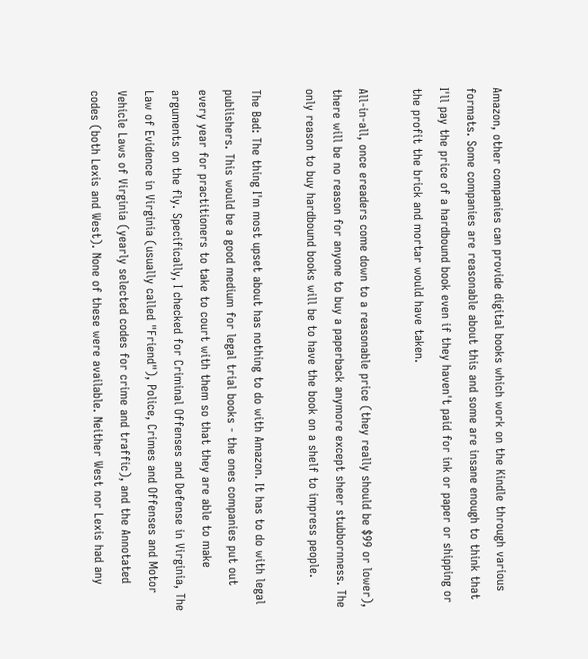Amazon, other companies can provide digital books which work on the Kindle through various formats. Some companies are reasonable about this and some are insane enough to think that I'll pay the price of a hardbound book even if they haven't paid for ink or paper or shipping or the profit the brick and mortar would have taken.

All-in-all, once ereaders come down to a reasonable price (they really should be $99 or lower), there will be no reason for anyone to buy a paperback anymore except sheer stubbornness. The only reason to buy hardbound books will be to have the book on a shelf to impress people.

The Bad: The thing I'm most upset about has nothing to do with Amazon. It has to do with legal publishers. This would be a good medium for legal trial books - the ones companies put out every year for practitioners to take to court with them so that they are able to make arguments on the fly. Specifically, I checked for Criminal Offenses and Defense in Virginia, The Law of Evidence in Virginia (usually called "Friend"), Police, Crimes and Offenses and Motor Vehicle Laws of Virginia (yearly selected codes for crime and traffic), and the Annotated codes (both Lexis and West). None of these were available. Neither West nor Lexis had any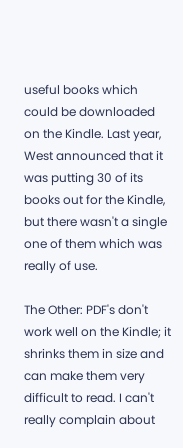useful books which could be downloaded on the Kindle. Last year, West announced that it was putting 30 of its books out for the Kindle, but there wasn't a single one of them which was really of use.

The Other: PDF's don't work well on the Kindle; it shrinks them in size and can make them very difficult to read. I can't really complain about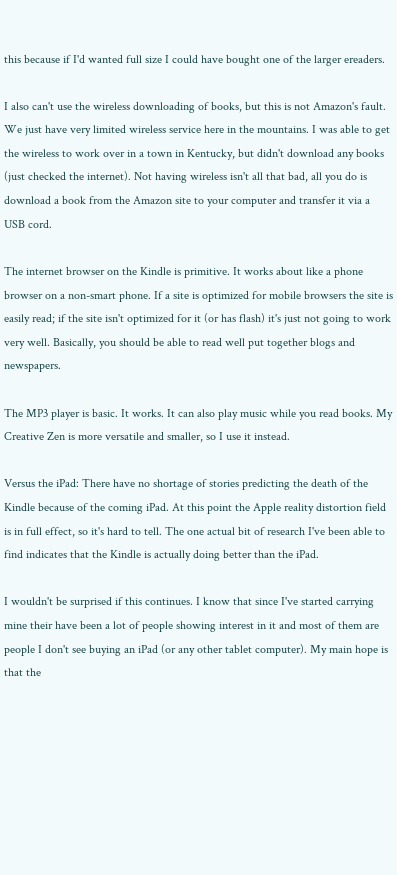this because if I'd wanted full size I could have bought one of the larger ereaders.

I also can't use the wireless downloading of books, but this is not Amazon's fault. We just have very limited wireless service here in the mountains. I was able to get the wireless to work over in a town in Kentucky, but didn't download any books (just checked the internet). Not having wireless isn't all that bad, all you do is download a book from the Amazon site to your computer and transfer it via a USB cord.

The internet browser on the Kindle is primitive. It works about like a phone browser on a non-smart phone. If a site is optimized for mobile browsers the site is easily read; if the site isn't optimized for it (or has flash) it's just not going to work very well. Basically, you should be able to read well put together blogs and newspapers.

The MP3 player is basic. It works. It can also play music while you read books. My Creative Zen is more versatile and smaller, so I use it instead.

Versus the iPad: There have no shortage of stories predicting the death of the Kindle because of the coming iPad. At this point the Apple reality distortion field is in full effect, so it's hard to tell. The one actual bit of research I've been able to find indicates that the Kindle is actually doing better than the iPad.

I wouldn't be surprised if this continues. I know that since I've started carrying mine their have been a lot of people showing interest in it and most of them are people I don't see buying an iPad (or any other tablet computer). My main hope is that the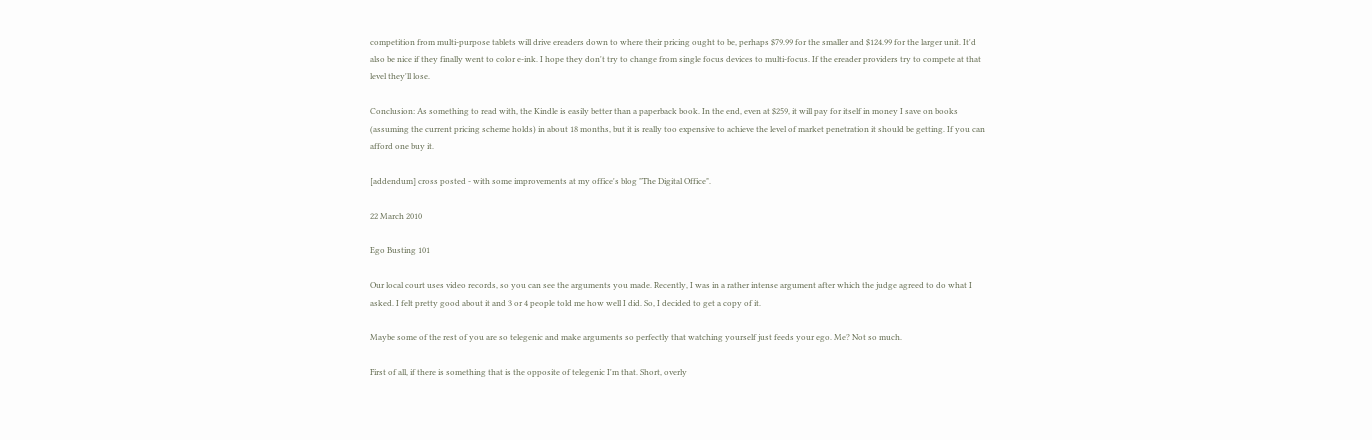competition from multi-purpose tablets will drive ereaders down to where their pricing ought to be, perhaps $79.99 for the smaller and $124.99 for the larger unit. It'd also be nice if they finally went to color e-ink. I hope they don't try to change from single focus devices to multi-focus. If the ereader providers try to compete at that level they'll lose.

Conclusion: As something to read with, the Kindle is easily better than a paperback book. In the end, even at $259, it will pay for itself in money I save on books (assuming the current pricing scheme holds) in about 18 months, but it is really too expensive to achieve the level of market penetration it should be getting. If you can afford one buy it.

[addendum] cross posted - with some improvements at my office's blog "The Digital Office".

22 March 2010

Ego Busting 101

Our local court uses video records, so you can see the arguments you made. Recently, I was in a rather intense argument after which the judge agreed to do what I asked. I felt pretty good about it and 3 or 4 people told me how well I did. So, I decided to get a copy of it.

Maybe some of the rest of you are so telegenic and make arguments so perfectly that watching yourself just feeds your ego. Me? Not so much.

First of all, if there is something that is the opposite of telegenic I'm that. Short, overly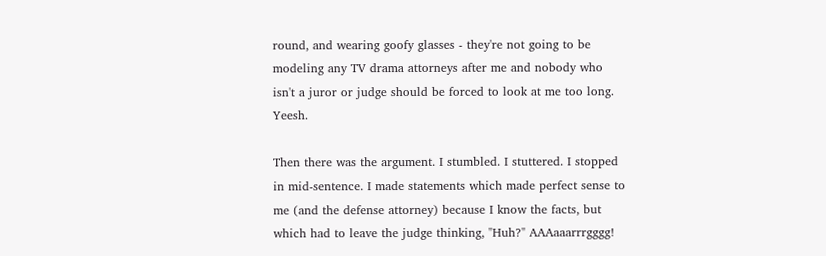round, and wearing goofy glasses - they're not going to be modeling any TV drama attorneys after me and nobody who isn't a juror or judge should be forced to look at me too long. Yeesh.

Then there was the argument. I stumbled. I stuttered. I stopped in mid-sentence. I made statements which made perfect sense to me (and the defense attorney) because I know the facts, but which had to leave the judge thinking, "Huh?" AAAaaarrrgggg!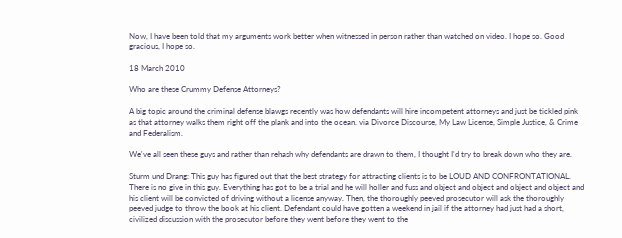Now, I have been told that my arguments work better when witnessed in person rather than watched on video. I hope so. Good gracious, I hope so.

18 March 2010

Who are these Crummy Defense Attorneys?

A big topic around the criminal defense blawgs recently was how defendants will hire incompetent attorneys and just be tickled pink as that attorney walks them right off the plank and into the ocean. via Divorce Discourse, My Law License, Simple Justice, & Crime and Federalism.

We've all seen these guys and rather than rehash why defendants are drawn to them, I thought I'd try to break down who they are.

Sturm und Drang: This guy has figured out that the best strategy for attracting clients is to be LOUD AND CONFRONTATIONAL. There is no give in this guy. Everything has got to be a trial and he will holler and fuss and object and object and object and object and his client will be convicted of driving without a license anyway. Then, the thoroughly peeved prosecutor will ask the thoroughly peeved judge to throw the book at his client. Defendant could have gotten a weekend in jail if the attorney had just had a short, civilized discussion with the prosecutor before they went before they went to the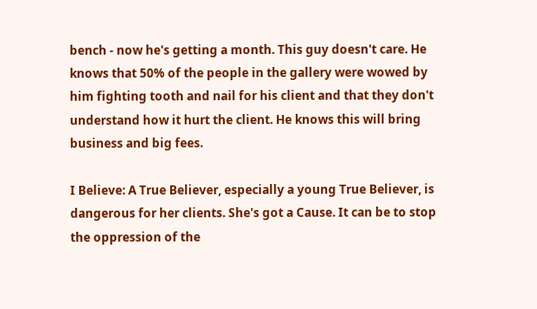bench - now he's getting a month. This guy doesn't care. He knows that 50% of the people in the gallery were wowed by him fighting tooth and nail for his client and that they don't understand how it hurt the client. He knows this will bring business and big fees.

I Believe: A True Believer, especially a young True Believer, is dangerous for her clients. She's got a Cause. It can be to stop the oppression of the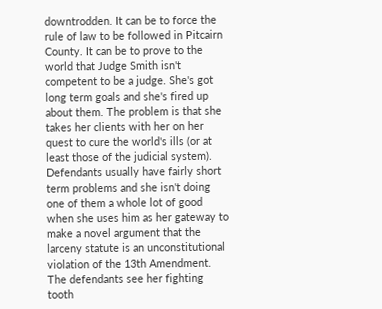downtrodden. It can be to force the rule of law to be followed in Pitcairn County. It can be to prove to the world that Judge Smith isn't competent to be a judge. She's got long term goals and she's fired up about them. The problem is that she takes her clients with her on her quest to cure the world's ills (or at least those of the judicial system). Defendants usually have fairly short term problems and she isn't doing one of them a whole lot of good when she uses him as her gateway to make a novel argument that the larceny statute is an unconstitutional violation of the 13th Amendment. The defendants see her fighting tooth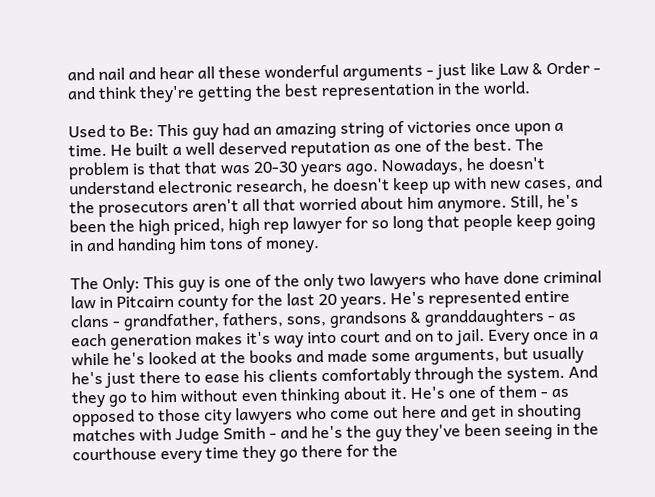and nail and hear all these wonderful arguments - just like Law & Order - and think they're getting the best representation in the world.

Used to Be: This guy had an amazing string of victories once upon a time. He built a well deserved reputation as one of the best. The problem is that that was 20-30 years ago. Nowadays, he doesn't understand electronic research, he doesn't keep up with new cases, and the prosecutors aren't all that worried about him anymore. Still, he's been the high priced, high rep lawyer for so long that people keep going in and handing him tons of money.

The Only: This guy is one of the only two lawyers who have done criminal law in Pitcairn county for the last 20 years. He's represented entire clans - grandfather, fathers, sons, grandsons & granddaughters - as each generation makes it's way into court and on to jail. Every once in a while he's looked at the books and made some arguments, but usually he's just there to ease his clients comfortably through the system. And they go to him without even thinking about it. He's one of them - as opposed to those city lawyers who come out here and get in shouting matches with Judge Smith - and he's the guy they've been seeing in the courthouse every time they go there for the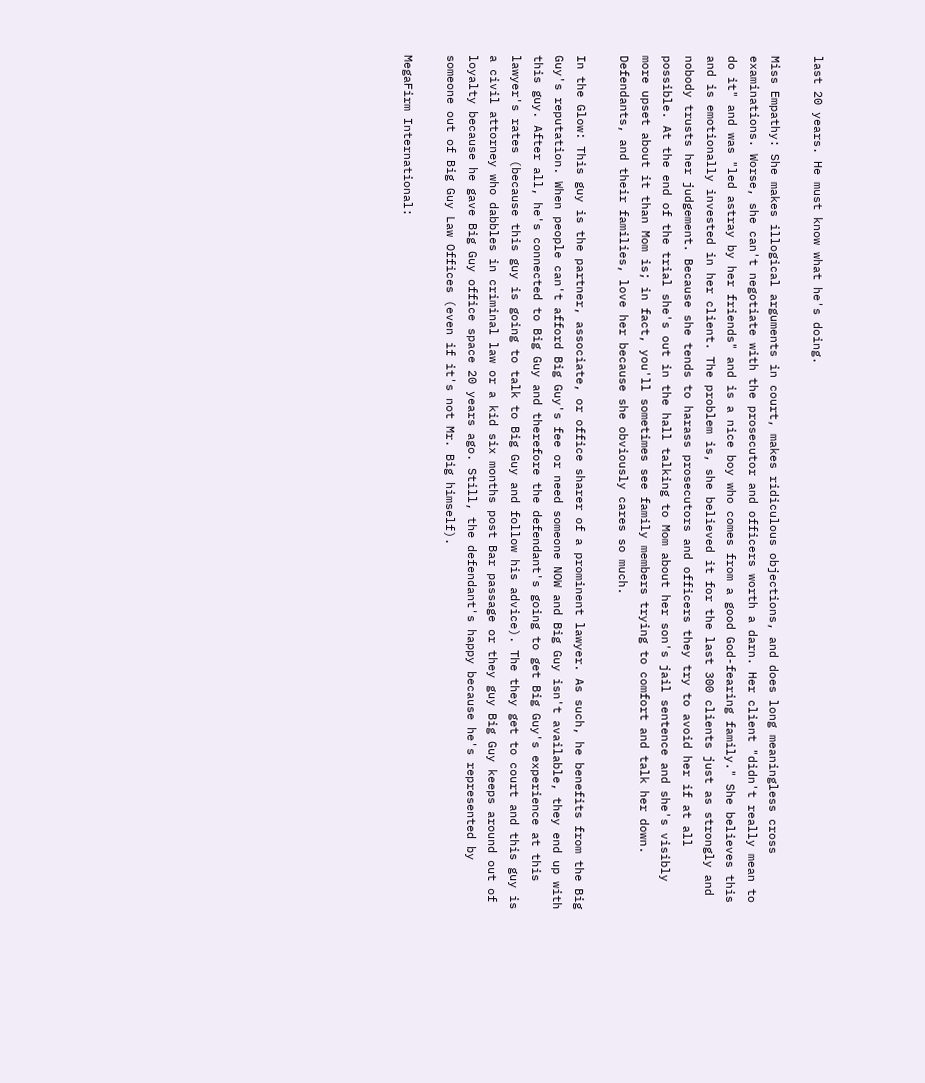last 20 years. He must know what he's doing.

Miss Empathy: She makes illogical arguments in court, makes ridiculous objections, and does long meaningless cross examinations. Worse, she can't negotiate with the prosecutor and officers worth a darn. Her client "didn't really mean to do it" and was "led astray by her friends" and is a nice boy who comes from a good God-fearing family." She believes this and is emotionally invested in her client. The problem is, she believed it for the last 300 clients just as strongly and nobody trusts her judgement. Because she tends to harass prosecutors and officers they try to avoid her if at all possible. At the end of the trial she's out in the hall talking to Mom about her son's jail sentence and she's visibly more upset about it than Mom is; in fact, you'll sometimes see family members trying to comfort and talk her down. Defendants, and their families, love her because she obviously cares so much.

In the Glow: This guy is the partner, associate, or office sharer of a prominent lawyer. As such, he benefits from the Big Guy's reputation. When people can't afford Big Guy's fee or need someone NOW and Big Guy isn't available, they end up with this guy. After all, he's connected to Big Guy and therefore the defendant's going to get Big Guy's experience at this lawyer's rates (because this guy is going to talk to Big Guy and follow his advice). The they get to court and this guy is a civil attorney who dabbles in criminal law or a kid six months post Bar passage or they guy Big Guy keeps around out of loyalty because he gave Big Guy office space 20 years ago. Still, the defendant's happy because he's represented by someone out of Big Guy Law Offices (even if it's not Mr. Big himself).

MegaFirm International: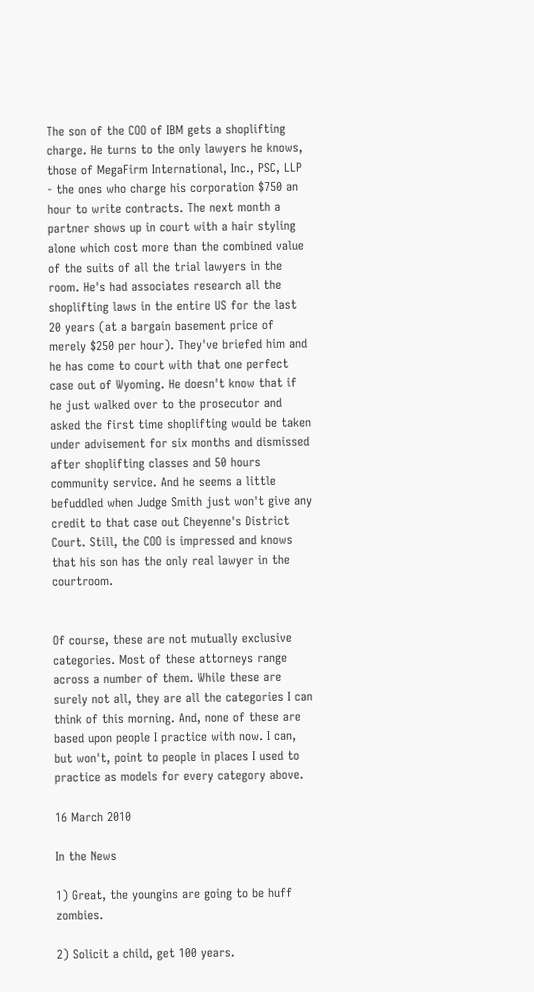The son of the COO of IBM gets a shoplifting charge. He turns to the only lawyers he knows, those of MegaFirm International, Inc., PSC, LLP - the ones who charge his corporation $750 an hour to write contracts. The next month a partner shows up in court with a hair styling alone which cost more than the combined value of the suits of all the trial lawyers in the room. He's had associates research all the shoplifting laws in the entire US for the last 20 years (at a bargain basement price of merely $250 per hour). They've briefed him and he has come to court with that one perfect case out of Wyoming. He doesn't know that if he just walked over to the prosecutor and asked the first time shoplifting would be taken under advisement for six months and dismissed after shoplifting classes and 50 hours community service. And he seems a little befuddled when Judge Smith just won't give any credit to that case out Cheyenne's District Court. Still, the COO is impressed and knows that his son has the only real lawyer in the courtroom.


Of course, these are not mutually exclusive categories. Most of these attorneys range across a number of them. While these are surely not all, they are all the categories I can think of this morning. And, none of these are based upon people I practice with now. I can, but won't, point to people in places I used to practice as models for every category above.

16 March 2010

In the News

1) Great, the youngins are going to be huff zombies.

2) Solicit a child, get 100 years.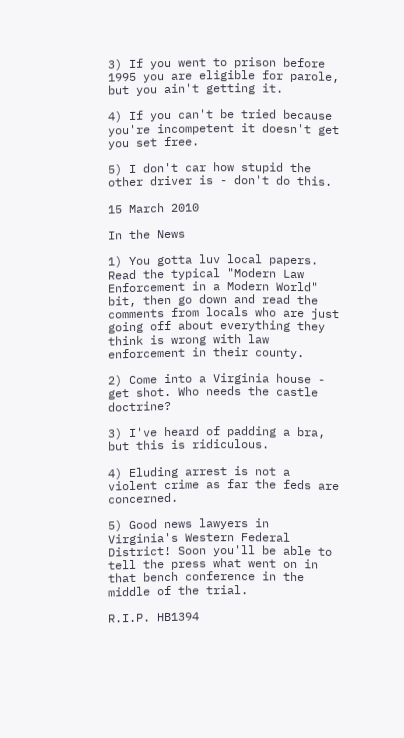3) If you went to prison before 1995 you are eligible for parole, but you ain't getting it.

4) If you can't be tried because you're incompetent it doesn't get you set free.

5) I don't car how stupid the other driver is - don't do this.

15 March 2010

In the News

1) You gotta luv local papers. Read the typical "Modern Law Enforcement in a Modern World" bit, then go down and read the comments from locals who are just going off about everything they think is wrong with law enforcement in their county.

2) Come into a Virginia house - get shot. Who needs the castle doctrine?

3) I've heard of padding a bra, but this is ridiculous.

4) Eluding arrest is not a violent crime as far the feds are concerned.

5) Good news lawyers in Virginia's Western Federal District! Soon you'll be able to tell the press what went on in that bench conference in the middle of the trial.

R.I.P. HB1394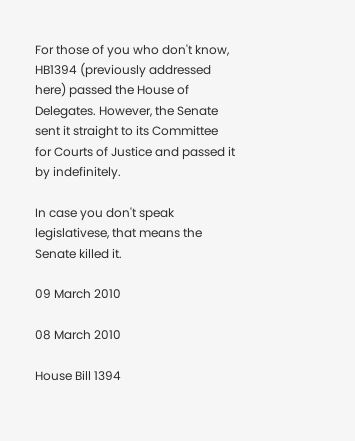For those of you who don't know, HB1394 (previously addressed here) passed the House of Delegates. However, the Senate sent it straight to its Committee for Courts of Justice and passed it by indefinitely.

In case you don't speak legislativese, that means the Senate killed it.

09 March 2010

08 March 2010

House Bill 1394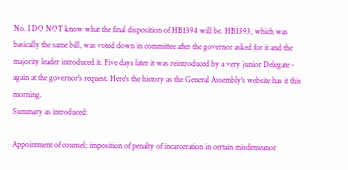No. I DO NOT know what the final disposition of HB1394 will be. HB1393, which was basically the same bill, was voted down in committee after the governor asked for it and the majority leader introduced it. Five days later it was reintroduced by a very junior Delegate - again at the governor's request. Here's the history as the General Assembly's website has it this morning.
Summary as introduced:

Appointment of counsel; imposition of penalty of incarceration in certain misdemeanor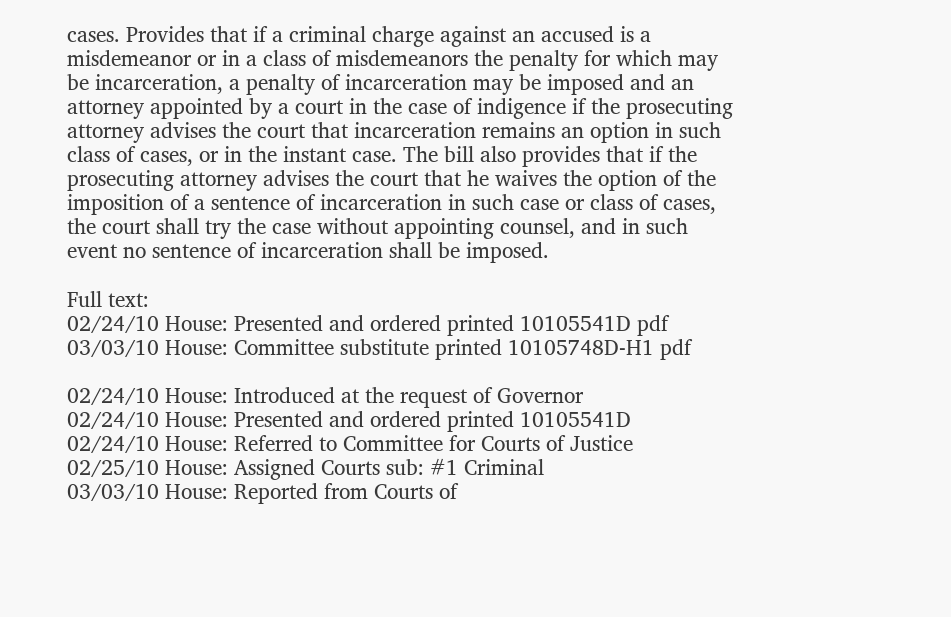cases. Provides that if a criminal charge against an accused is a misdemeanor or in a class of misdemeanors the penalty for which may be incarceration, a penalty of incarceration may be imposed and an attorney appointed by a court in the case of indigence if the prosecuting attorney advises the court that incarceration remains an option in such class of cases, or in the instant case. The bill also provides that if the prosecuting attorney advises the court that he waives the option of the imposition of a sentence of incarceration in such case or class of cases, the court shall try the case without appointing counsel, and in such event no sentence of incarceration shall be imposed.

Full text:
02/24/10 House: Presented and ordered printed 10105541D pdf
03/03/10 House: Committee substitute printed 10105748D-H1 pdf

02/24/10 House: Introduced at the request of Governor
02/24/10 House: Presented and ordered printed 10105541D
02/24/10 House: Referred to Committee for Courts of Justice
02/25/10 House: Assigned Courts sub: #1 Criminal
03/03/10 House: Reported from Courts of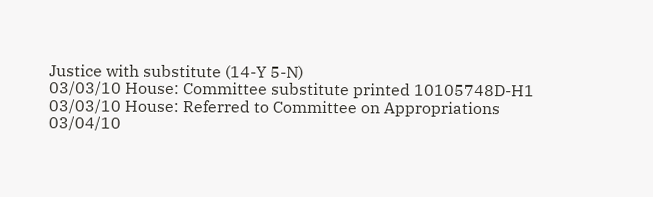Justice with substitute (14-Y 5-N)
03/03/10 House: Committee substitute printed 10105748D-H1
03/03/10 House: Referred to Committee on Appropriations
03/04/10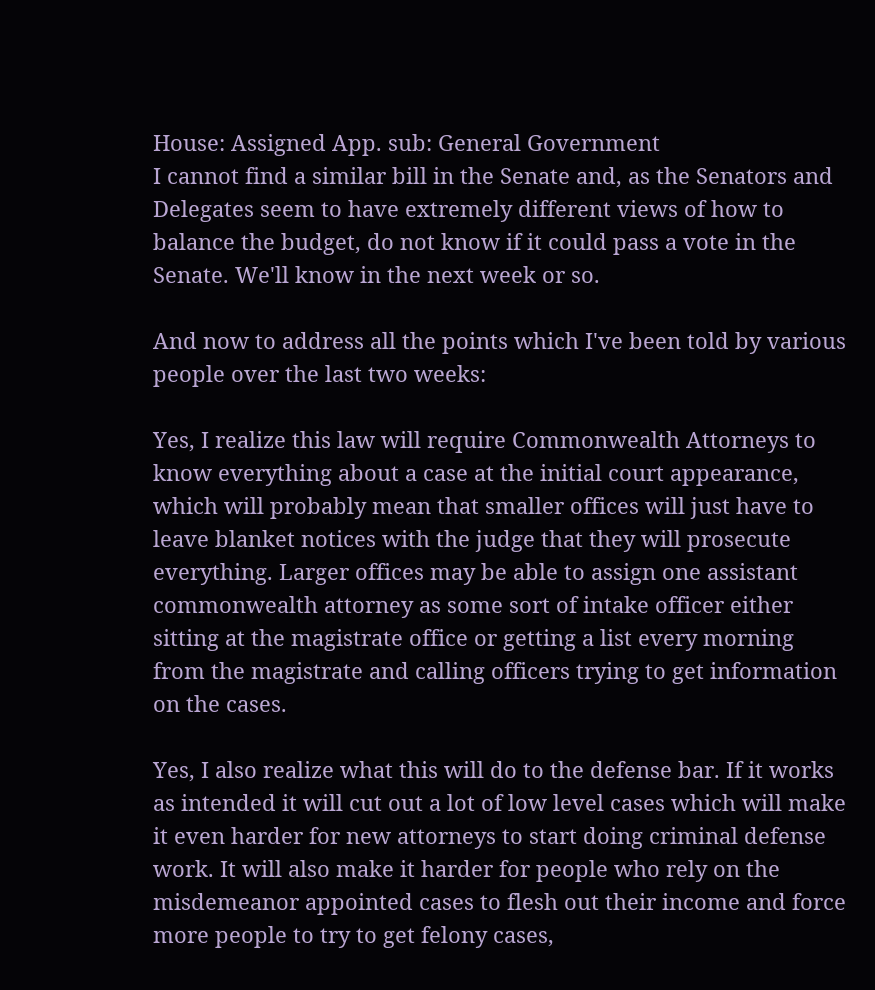House: Assigned App. sub: General Government
I cannot find a similar bill in the Senate and, as the Senators and Delegates seem to have extremely different views of how to balance the budget, do not know if it could pass a vote in the Senate. We'll know in the next week or so.

And now to address all the points which I've been told by various people over the last two weeks:

Yes, I realize this law will require Commonwealth Attorneys to know everything about a case at the initial court appearance, which will probably mean that smaller offices will just have to leave blanket notices with the judge that they will prosecute everything. Larger offices may be able to assign one assistant commonwealth attorney as some sort of intake officer either sitting at the magistrate office or getting a list every morning from the magistrate and calling officers trying to get information on the cases.

Yes, I also realize what this will do to the defense bar. If it works as intended it will cut out a lot of low level cases which will make it even harder for new attorneys to start doing criminal defense work. It will also make it harder for people who rely on the misdemeanor appointed cases to flesh out their income and force more people to try to get felony cases,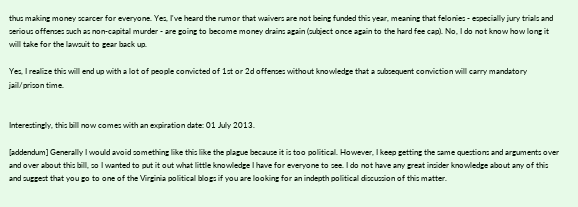thus making money scarcer for everyone. Yes, I've heard the rumor that waivers are not being funded this year, meaning that felonies - especially jury trials and serious offenses such as non-capital murder - are going to become money drains again (subject once again to the hard fee cap). No, I do not know how long it will take for the lawsuit to gear back up.

Yes, I realize this will end up with a lot of people convicted of 1st or 2d offenses without knowledge that a subsequent conviction will carry mandatory jail/prison time.


Interestingly, this bill now comes with an expiration date: 01 July 2013.

[addendum] Generally I would avoid something like this like the plague because it is too political. However, I keep getting the same questions and arguments over and over about this bill, so I wanted to put it out what little knowledge I have for everyone to see. I do not have any great insider knowledge about any of this and suggest that you go to one of the Virginia political blogs if you are looking for an indepth political discussion of this matter.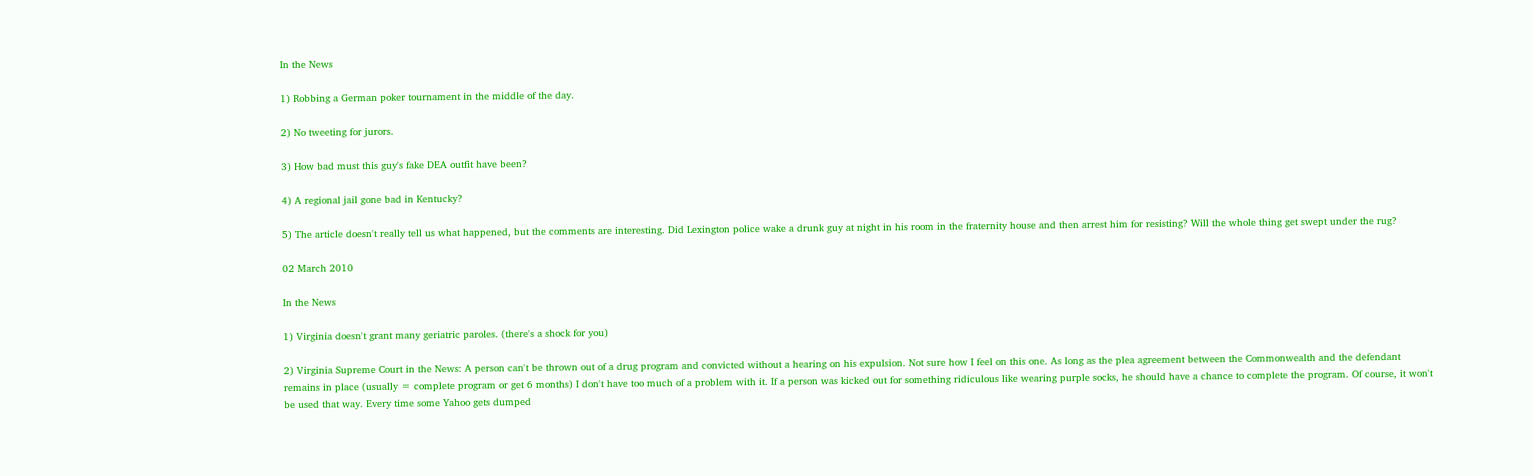In the News

1) Robbing a German poker tournament in the middle of the day.

2) No tweeting for jurors.

3) How bad must this guy's fake DEA outfit have been?

4) A regional jail gone bad in Kentucky?

5) The article doesn't really tell us what happened, but the comments are interesting. Did Lexington police wake a drunk guy at night in his room in the fraternity house and then arrest him for resisting? Will the whole thing get swept under the rug?

02 March 2010

In the News

1) Virginia doesn't grant many geriatric paroles. (there's a shock for you)

2) Virginia Supreme Court in the News: A person can't be thrown out of a drug program and convicted without a hearing on his expulsion. Not sure how I feel on this one. As long as the plea agreement between the Commonwealth and the defendant remains in place (usually = complete program or get 6 months) I don't have too much of a problem with it. If a person was kicked out for something ridiculous like wearing purple socks, he should have a chance to complete the program. Of course, it won't be used that way. Every time some Yahoo gets dumped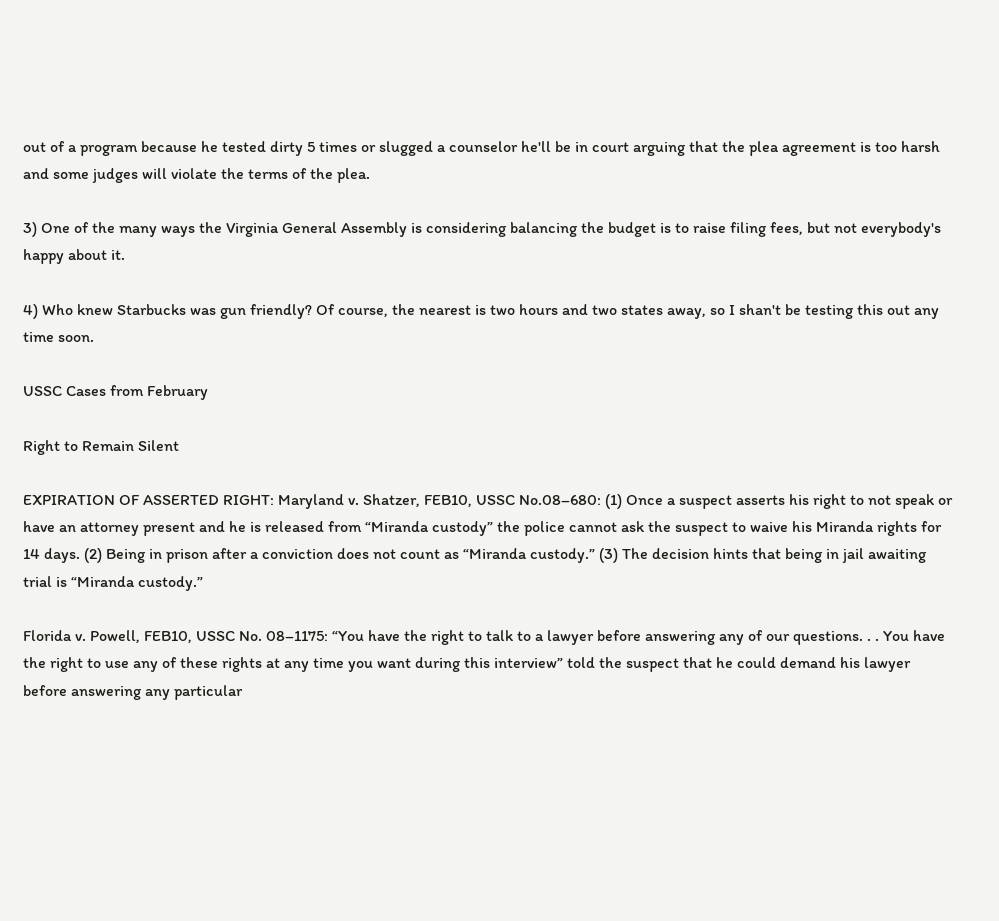out of a program because he tested dirty 5 times or slugged a counselor he'll be in court arguing that the plea agreement is too harsh and some judges will violate the terms of the plea.

3) One of the many ways the Virginia General Assembly is considering balancing the budget is to raise filing fees, but not everybody's happy about it.

4) Who knew Starbucks was gun friendly? Of course, the nearest is two hours and two states away, so I shan't be testing this out any time soon.

USSC Cases from February

Right to Remain Silent

EXPIRATION OF ASSERTED RIGHT: Maryland v. Shatzer, FEB10, USSC No.08–680: (1) Once a suspect asserts his right to not speak or have an attorney present and he is released from “Miranda custody” the police cannot ask the suspect to waive his Miranda rights for 14 days. (2) Being in prison after a conviction does not count as “Miranda custody.” (3) The decision hints that being in jail awaiting trial is “Miranda custody.”

Florida v. Powell, FEB10, USSC No. 08–1175: “You have the right to talk to a lawyer before answering any of our questions. . . You have the right to use any of these rights at any time you want during this interview” told the suspect that he could demand his lawyer before answering any particular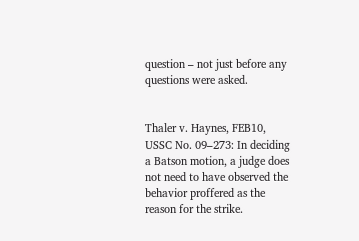question – not just before any questions were asked.


Thaler v. Haynes, FEB10, USSC No. 09–273: In deciding a Batson motion, a judge does not need to have observed the behavior proffered as the reason for the strike.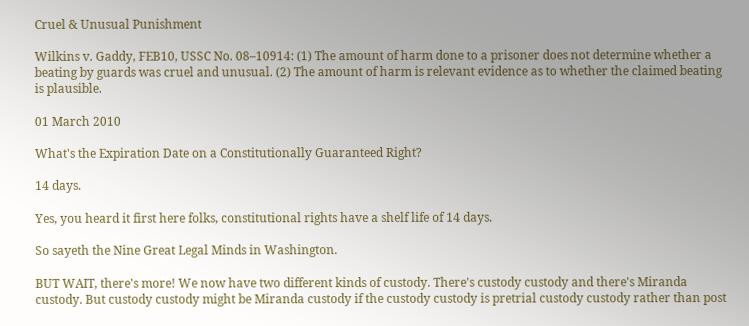Cruel & Unusual Punishment

Wilkins v. Gaddy, FEB10, USSC No. 08–10914: (1) The amount of harm done to a prisoner does not determine whether a beating by guards was cruel and unusual. (2) The amount of harm is relevant evidence as to whether the claimed beating is plausible.

01 March 2010

What's the Expiration Date on a Constitutionally Guaranteed Right?

14 days.

Yes, you heard it first here folks, constitutional rights have a shelf life of 14 days.

So sayeth the Nine Great Legal Minds in Washington.

BUT WAIT, there's more! We now have two different kinds of custody. There's custody custody and there's Miranda custody. But custody custody might be Miranda custody if the custody custody is pretrial custody custody rather than post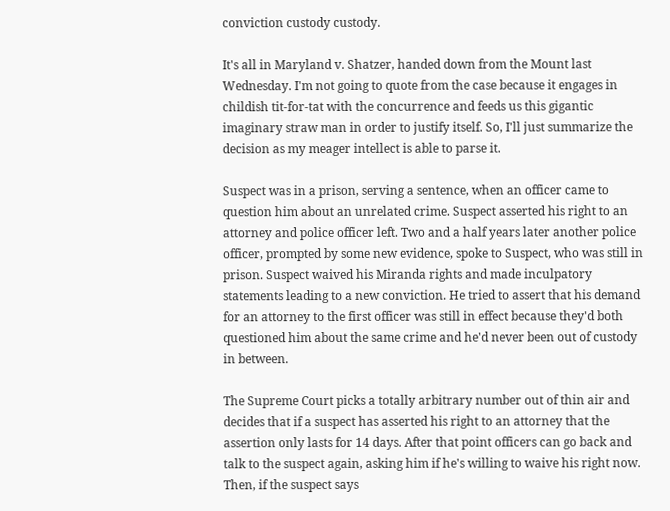conviction custody custody.

It's all in Maryland v. Shatzer, handed down from the Mount last Wednesday. I'm not going to quote from the case because it engages in childish tit-for-tat with the concurrence and feeds us this gigantic imaginary straw man in order to justify itself. So, I'll just summarize the decision as my meager intellect is able to parse it.

Suspect was in a prison, serving a sentence, when an officer came to question him about an unrelated crime. Suspect asserted his right to an attorney and police officer left. Two and a half years later another police officer, prompted by some new evidence, spoke to Suspect, who was still in prison. Suspect waived his Miranda rights and made inculpatory statements leading to a new conviction. He tried to assert that his demand for an attorney to the first officer was still in effect because they'd both questioned him about the same crime and he'd never been out of custody in between.

The Supreme Court picks a totally arbitrary number out of thin air and decides that if a suspect has asserted his right to an attorney that the assertion only lasts for 14 days. After that point officers can go back and talk to the suspect again, asking him if he's willing to waive his right now. Then, if the suspect says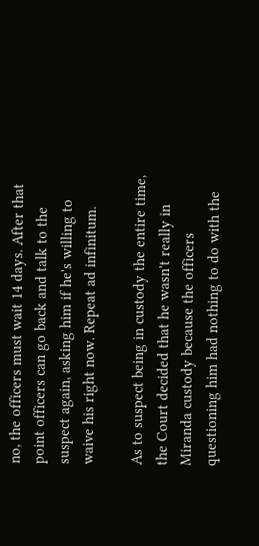no, the officers must wait 14 days. After that point officers can go back and talk to the suspect again, asking him if he's willing to waive his right now. Repeat ad infinitum.

As to suspect being in custody the entire time, the Court decided that he wasn't really in Miranda custody because the officers questioning him had nothing to do with the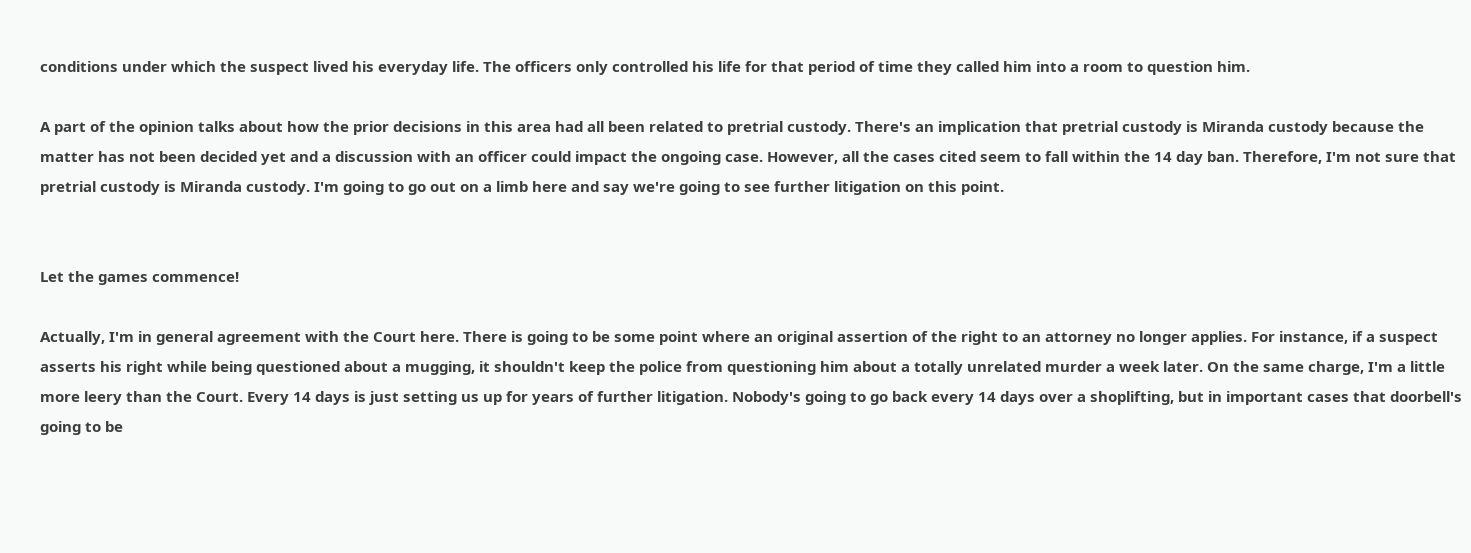conditions under which the suspect lived his everyday life. The officers only controlled his life for that period of time they called him into a room to question him.

A part of the opinion talks about how the prior decisions in this area had all been related to pretrial custody. There's an implication that pretrial custody is Miranda custody because the matter has not been decided yet and a discussion with an officer could impact the ongoing case. However, all the cases cited seem to fall within the 14 day ban. Therefore, I'm not sure that pretrial custody is Miranda custody. I'm going to go out on a limb here and say we're going to see further litigation on this point.


Let the games commence!

Actually, I'm in general agreement with the Court here. There is going to be some point where an original assertion of the right to an attorney no longer applies. For instance, if a suspect asserts his right while being questioned about a mugging, it shouldn't keep the police from questioning him about a totally unrelated murder a week later. On the same charge, I'm a little more leery than the Court. Every 14 days is just setting us up for years of further litigation. Nobody's going to go back every 14 days over a shoplifting, but in important cases that doorbell's going to be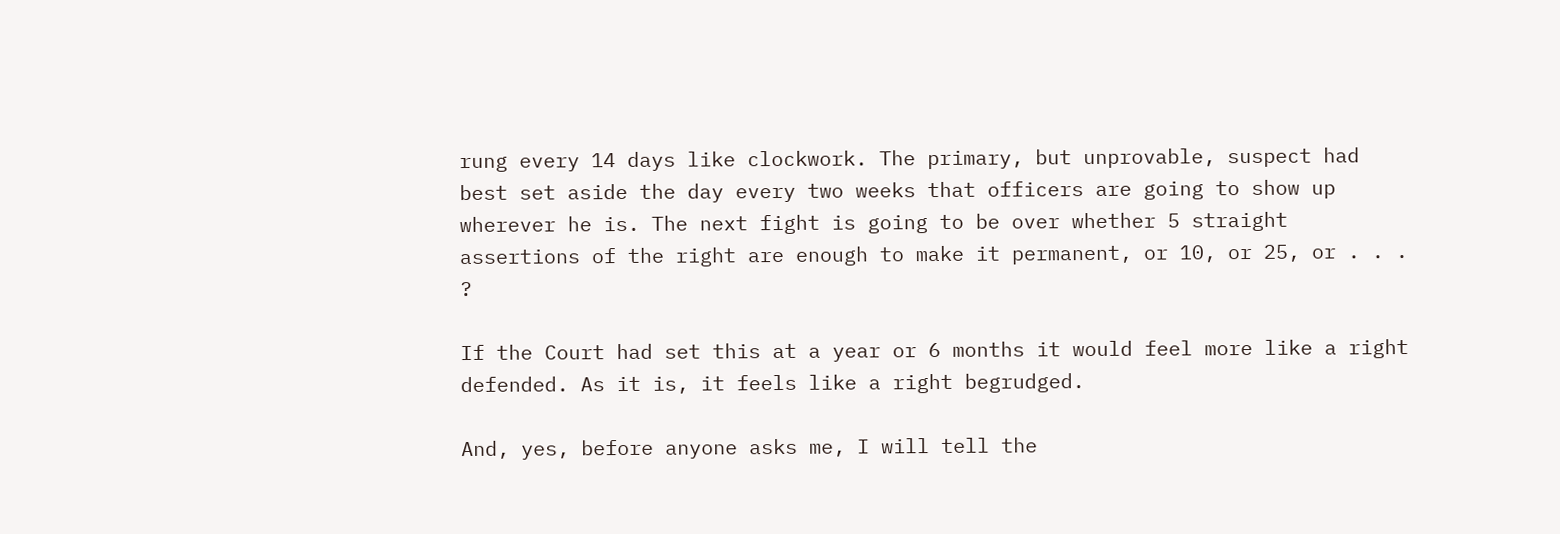rung every 14 days like clockwork. The primary, but unprovable, suspect had best set aside the day every two weeks that officers are going to show up wherever he is. The next fight is going to be over whether 5 straight assertions of the right are enough to make it permanent, or 10, or 25, or . . . ?

If the Court had set this at a year or 6 months it would feel more like a right defended. As it is, it feels like a right begrudged.

And, yes, before anyone asks me, I will tell the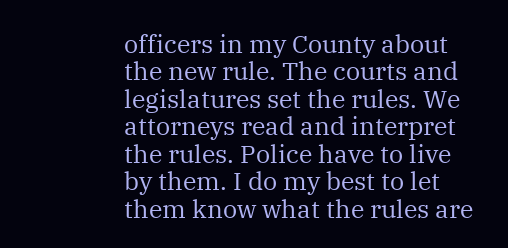officers in my County about the new rule. The courts and legislatures set the rules. We attorneys read and interpret the rules. Police have to live by them. I do my best to let them know what the rules are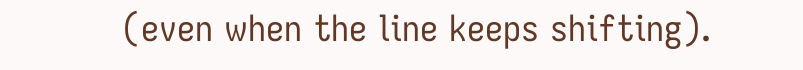(even when the line keeps shifting).